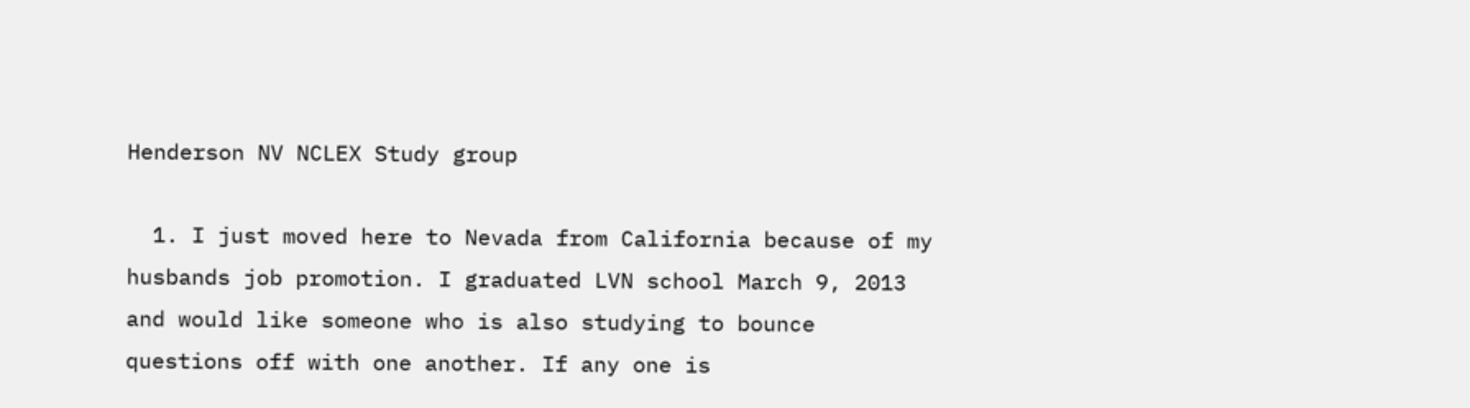Henderson NV NCLEX Study group

  1. I just moved here to Nevada from California because of my husbands job promotion. I graduated LVN school March 9, 2013 and would like someone who is also studying to bounce questions off with one another. If any one is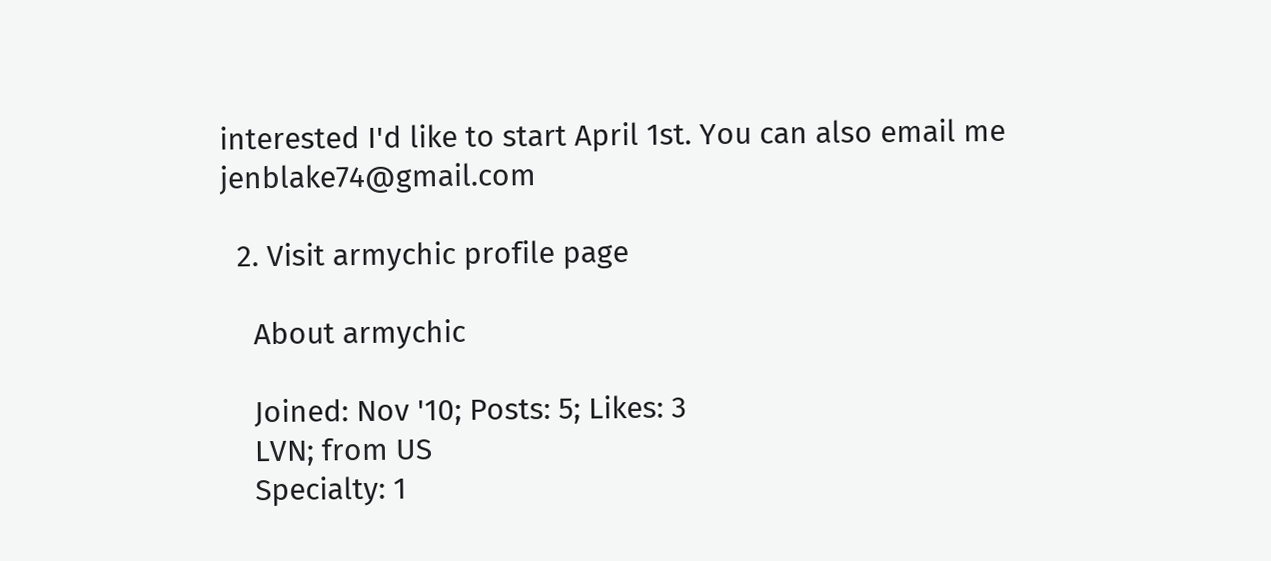interested I'd like to start April 1st. You can also email me jenblake74@gmail.com

  2. Visit armychic profile page

    About armychic

    Joined: Nov '10; Posts: 5; Likes: 3
    LVN; from US
    Specialty: 1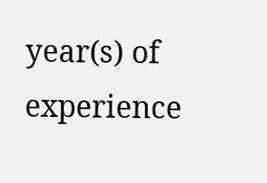year(s) of experience